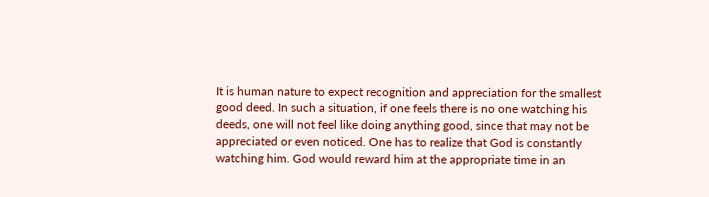It is human nature to expect recognition and appreciation for the smallest good deed. In such a situation, if one feels there is no one watching his deeds, one will not feel like doing anything good, since that may not be appreciated or even noticed. One has to realize that God is constantly watching him. God would reward him at the appropriate time in an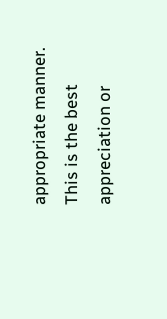appropriate manner. This is the best appreciation or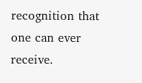recognition that one can ever receive.